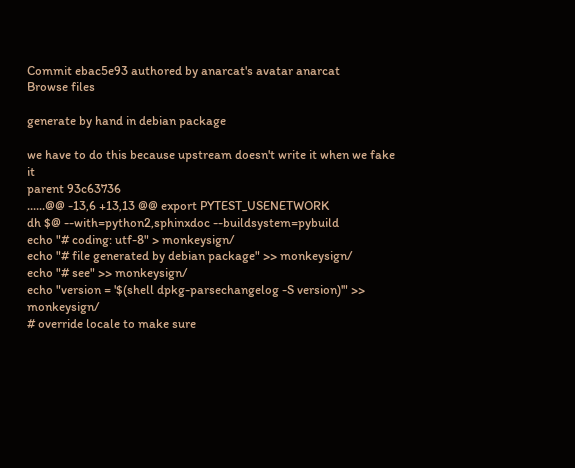Commit ebac5e93 authored by anarcat's avatar anarcat
Browse files

generate by hand in debian package

we have to do this because upstream doesn't write it when we fake it
parent 93c63736
......@@ -13,6 +13,13 @@ export PYTEST_USENETWORK
dh $@ --with=python2,sphinxdoc --buildsystem=pybuild
echo "# coding: utf-8" > monkeysign/
echo "# file generated by debian package" >> monkeysign/
echo "# see" >> monkeysign/
echo "version = '$(shell dpkg-parsechangelog -S version)'" >> monkeysign/
# override locale to make sure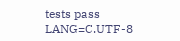tests pass
LANG=C.UTF-8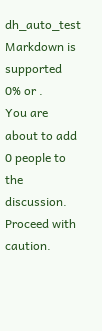dh_auto_test
Markdown is supported
0% or .
You are about to add 0 people to the discussion. Proceed with caution.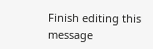Finish editing this message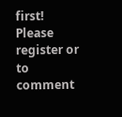first!
Please register or to comment